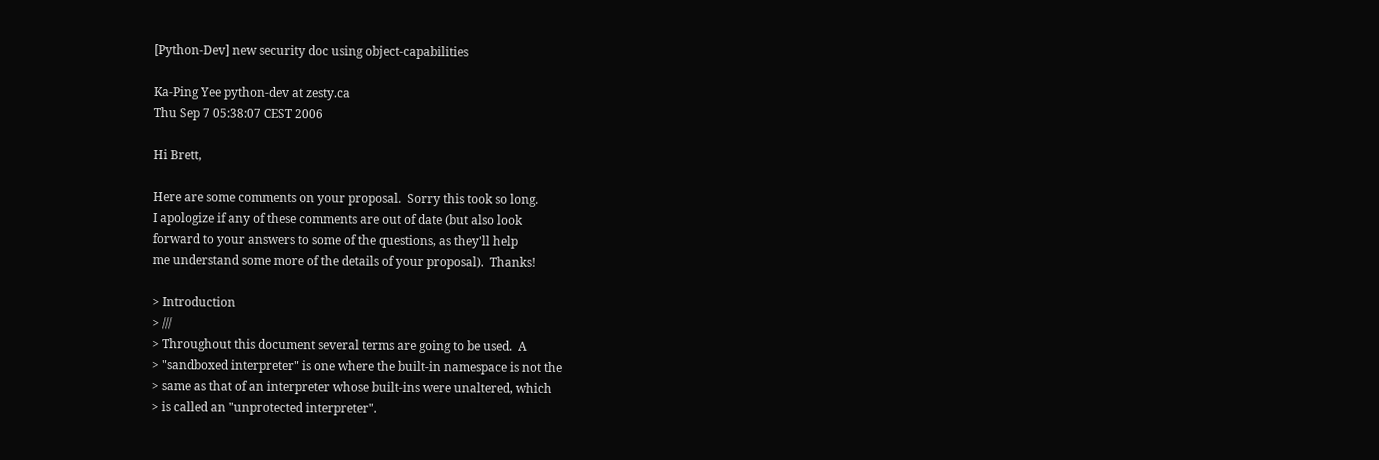[Python-Dev] new security doc using object-capabilities

Ka-Ping Yee python-dev at zesty.ca
Thu Sep 7 05:38:07 CEST 2006

Hi Brett,

Here are some comments on your proposal.  Sorry this took so long.
I apologize if any of these comments are out of date (but also look
forward to your answers to some of the questions, as they'll help
me understand some more of the details of your proposal).  Thanks!

> Introduction
> ///
> Throughout this document several terms are going to be used.  A
> "sandboxed interpreter" is one where the built-in namespace is not the
> same as that of an interpreter whose built-ins were unaltered, which
> is called an "unprotected interpreter".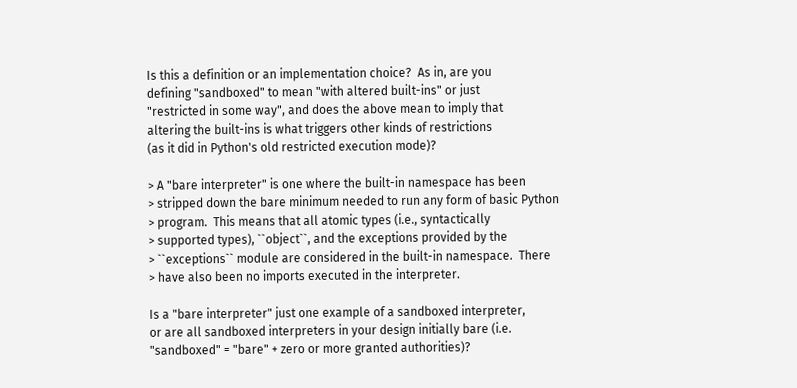Is this a definition or an implementation choice?  As in, are you
defining "sandboxed" to mean "with altered built-ins" or just
"restricted in some way", and does the above mean to imply that
altering the built-ins is what triggers other kinds of restrictions
(as it did in Python's old restricted execution mode)?

> A "bare interpreter" is one where the built-in namespace has been
> stripped down the bare minimum needed to run any form of basic Python
> program.  This means that all atomic types (i.e., syntactically
> supported types), ``object``, and the exceptions provided by the
> ``exceptions`` module are considered in the built-in namespace.  There
> have also been no imports executed in the interpreter.

Is a "bare interpreter" just one example of a sandboxed interpreter,
or are all sandboxed interpreters in your design initially bare (i.e.
"sandboxed" = "bare" + zero or more granted authorities)?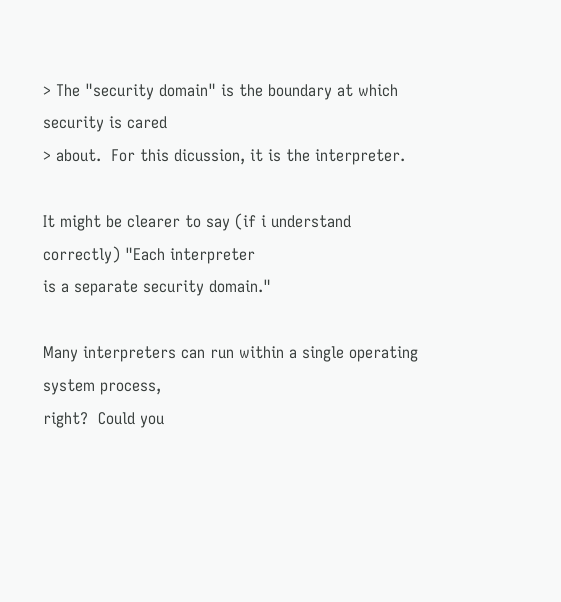> The "security domain" is the boundary at which security is cared
> about.  For this dicussion, it is the interpreter.

It might be clearer to say (if i understand correctly) "Each interpreter
is a separate security domain."

Many interpreters can run within a single operating system process,
right?  Could you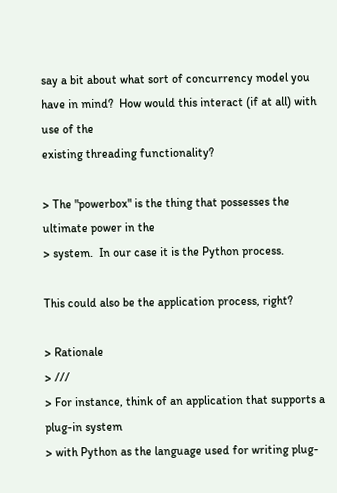say a bit about what sort of concurrency model you
have in mind?  How would this interact (if at all) with use of the
existing threading functionality?

> The "powerbox" is the thing that possesses the ultimate power in the
> system.  In our case it is the Python process.

This could also be the application process, right?

> Rationale
> ///
> For instance, think of an application that supports a plug-in system
> with Python as the language used for writing plug-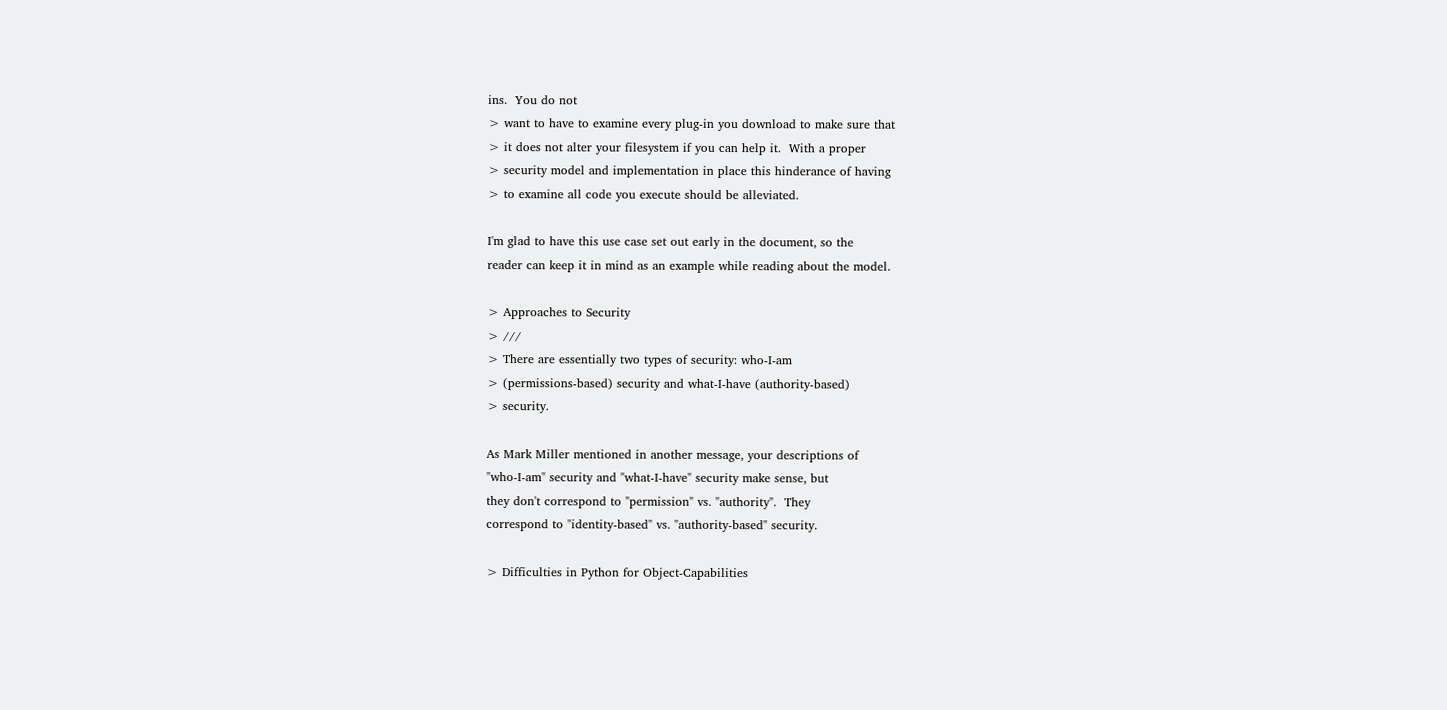ins.  You do not
> want to have to examine every plug-in you download to make sure that
> it does not alter your filesystem if you can help it.  With a proper
> security model and implementation in place this hinderance of having
> to examine all code you execute should be alleviated.

I'm glad to have this use case set out early in the document, so the
reader can keep it in mind as an example while reading about the model.

> Approaches to Security
> ///
> There are essentially two types of security: who-I-am
> (permissions-based) security and what-I-have (authority-based)
> security.

As Mark Miller mentioned in another message, your descriptions of
"who-I-am" security and "what-I-have" security make sense, but
they don't correspond to "permission" vs. "authority".  They
correspond to "identity-based" vs. "authority-based" security.

> Difficulties in Python for Object-Capabilities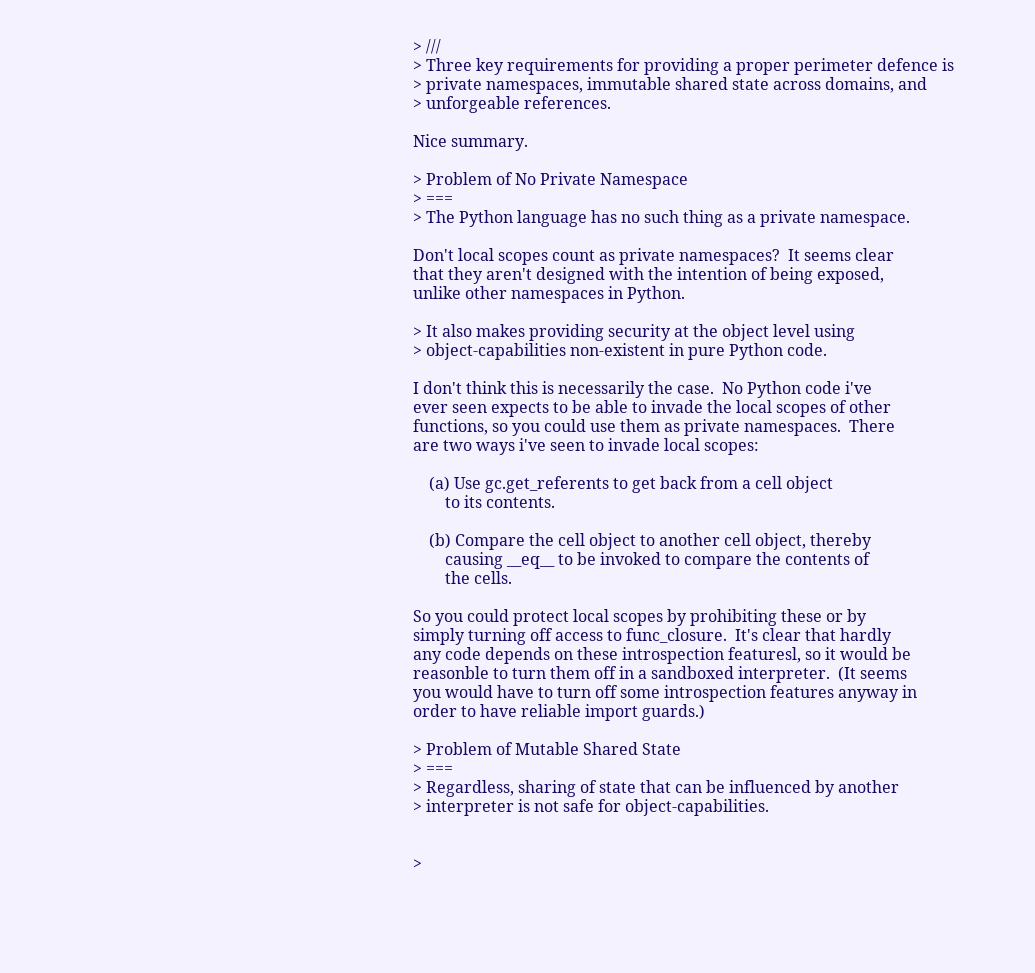> ///
> Three key requirements for providing a proper perimeter defence is
> private namespaces, immutable shared state across domains, and
> unforgeable references.

Nice summary.

> Problem of No Private Namespace
> ===
> The Python language has no such thing as a private namespace.

Don't local scopes count as private namespaces?  It seems clear
that they aren't designed with the intention of being exposed,
unlike other namespaces in Python.

> It also makes providing security at the object level using
> object-capabilities non-existent in pure Python code.

I don't think this is necessarily the case.  No Python code i've
ever seen expects to be able to invade the local scopes of other
functions, so you could use them as private namespaces.  There
are two ways i've seen to invade local scopes:

    (a) Use gc.get_referents to get back from a cell object
        to its contents.

    (b) Compare the cell object to another cell object, thereby
        causing __eq__ to be invoked to compare the contents of
        the cells.

So you could protect local scopes by prohibiting these or by
simply turning off access to func_closure.  It's clear that hardly
any code depends on these introspection featuresl, so it would be
reasonble to turn them off in a sandboxed interpreter.  (It seems
you would have to turn off some introspection features anyway in
order to have reliable import guards.)

> Problem of Mutable Shared State
> ===
> Regardless, sharing of state that can be influenced by another
> interpreter is not safe for object-capabilities.


>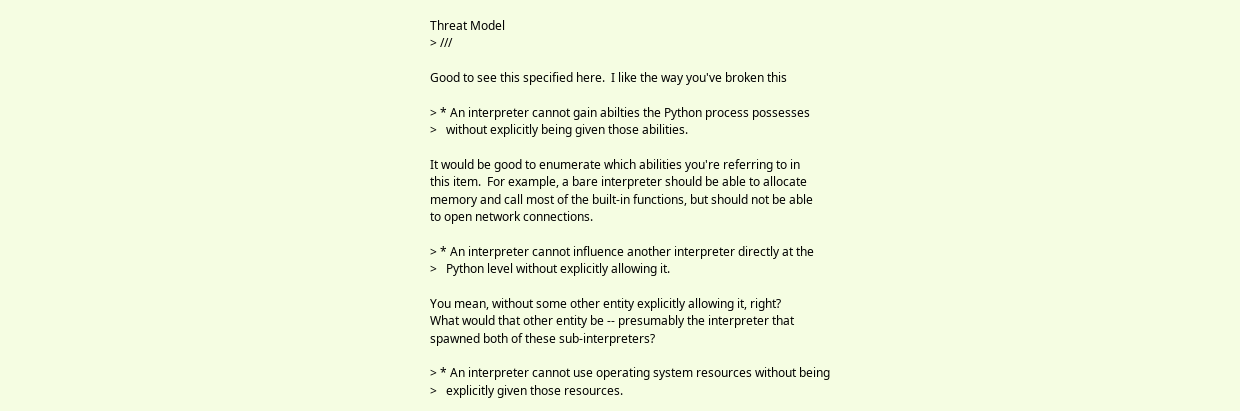Threat Model
> ///

Good to see this specified here.  I like the way you've broken this

> * An interpreter cannot gain abilties the Python process possesses
>   without explicitly being given those abilities.

It would be good to enumerate which abilities you're referring to in
this item.  For example, a bare interpreter should be able to allocate
memory and call most of the built-in functions, but should not be able
to open network connections.

> * An interpreter cannot influence another interpreter directly at the
>   Python level without explicitly allowing it.

You mean, without some other entity explicitly allowing it, right?
What would that other entity be -- presumably the interpreter that
spawned both of these sub-interpreters?

> * An interpreter cannot use operating system resources without being
>   explicitly given those resources.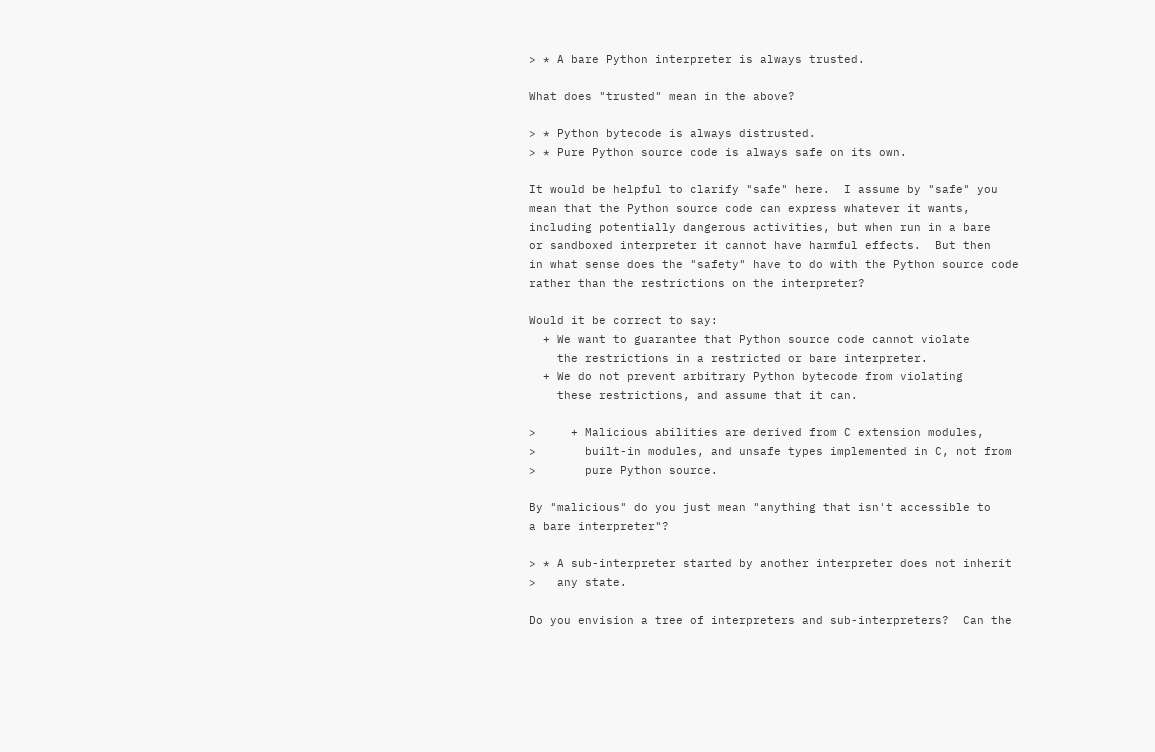> * A bare Python interpreter is always trusted.

What does "trusted" mean in the above?

> * Python bytecode is always distrusted.
> * Pure Python source code is always safe on its own.

It would be helpful to clarify "safe" here.  I assume by "safe" you
mean that the Python source code can express whatever it wants,
including potentially dangerous activities, but when run in a bare
or sandboxed interpreter it cannot have harmful effects.  But then
in what sense does the "safety" have to do with the Python source code
rather than the restrictions on the interpreter?

Would it be correct to say:
  + We want to guarantee that Python source code cannot violate
    the restrictions in a restricted or bare interpreter.
  + We do not prevent arbitrary Python bytecode from violating
    these restrictions, and assume that it can.

>     + Malicious abilities are derived from C extension modules,
>       built-in modules, and unsafe types implemented in C, not from
>       pure Python source.

By "malicious" do you just mean "anything that isn't accessible to
a bare interpreter"?

> * A sub-interpreter started by another interpreter does not inherit
>   any state.

Do you envision a tree of interpreters and sub-interpreters?  Can the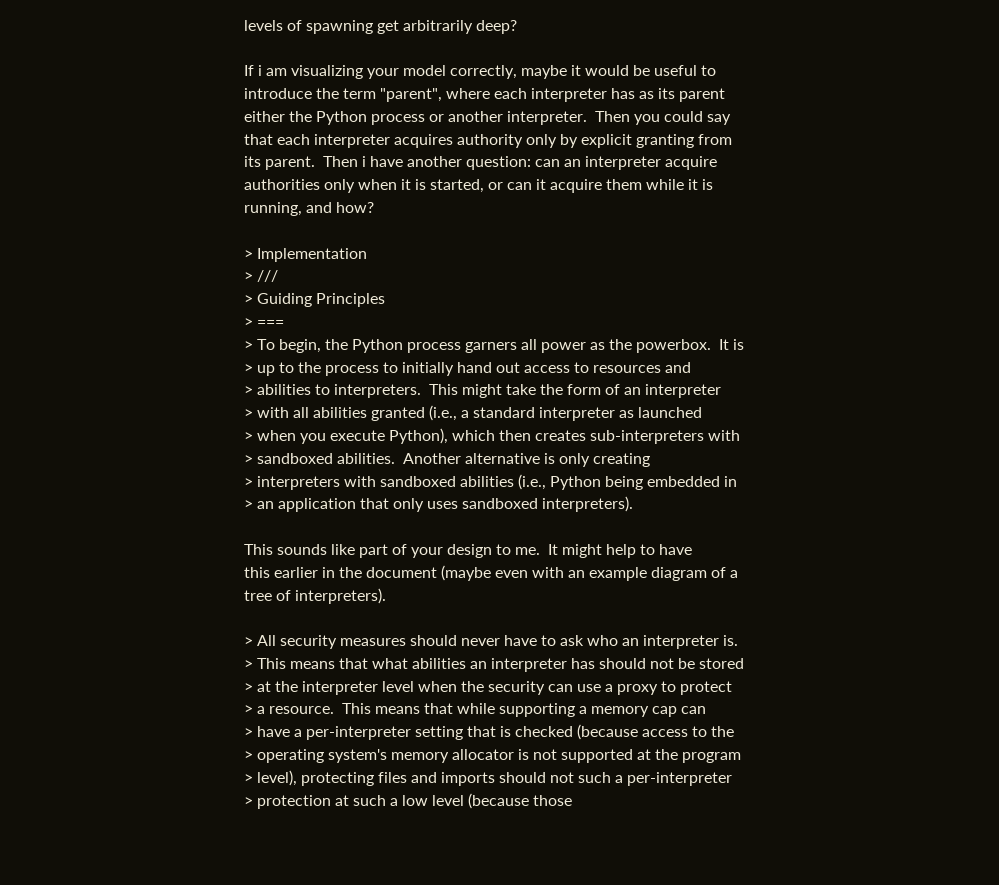levels of spawning get arbitrarily deep?

If i am visualizing your model correctly, maybe it would be useful to
introduce the term "parent", where each interpreter has as its parent
either the Python process or another interpreter.  Then you could say
that each interpreter acquires authority only by explicit granting from
its parent.  Then i have another question: can an interpreter acquire
authorities only when it is started, or can it acquire them while it is
running, and how?

> Implementation
> ///
> Guiding Principles
> ===
> To begin, the Python process garners all power as the powerbox.  It is
> up to the process to initially hand out access to resources and
> abilities to interpreters.  This might take the form of an interpreter
> with all abilities granted (i.e., a standard interpreter as launched
> when you execute Python), which then creates sub-interpreters with
> sandboxed abilities.  Another alternative is only creating
> interpreters with sandboxed abilities (i.e., Python being embedded in
> an application that only uses sandboxed interpreters).

This sounds like part of your design to me.  It might help to have
this earlier in the document (maybe even with an example diagram of a
tree of interpreters).

> All security measures should never have to ask who an interpreter is.
> This means that what abilities an interpreter has should not be stored
> at the interpreter level when the security can use a proxy to protect
> a resource.  This means that while supporting a memory cap can
> have a per-interpreter setting that is checked (because access to the
> operating system's memory allocator is not supported at the program
> level), protecting files and imports should not such a per-interpreter
> protection at such a low level (because those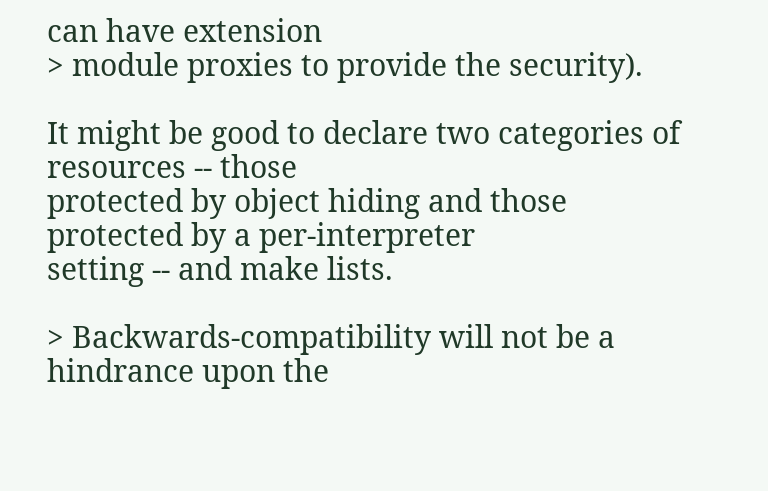can have extension
> module proxies to provide the security).

It might be good to declare two categories of resources -- those
protected by object hiding and those protected by a per-interpreter
setting -- and make lists.

> Backwards-compatibility will not be a hindrance upon the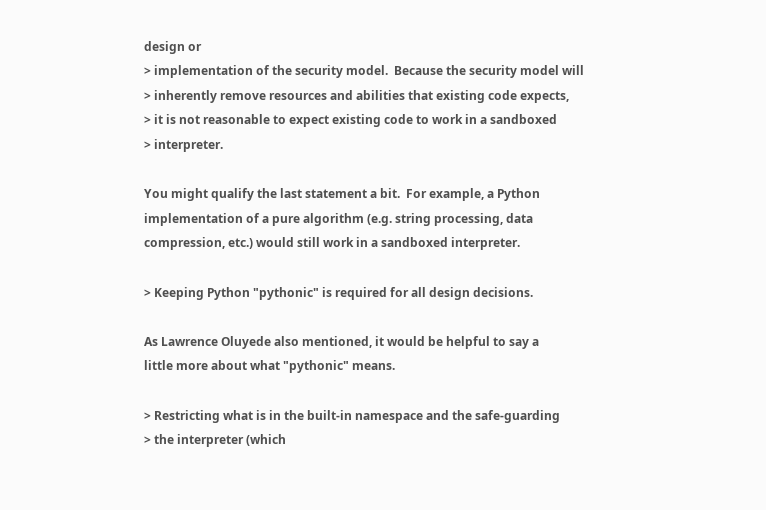design or
> implementation of the security model.  Because the security model will
> inherently remove resources and abilities that existing code expects,
> it is not reasonable to expect existing code to work in a sandboxed
> interpreter.

You might qualify the last statement a bit.  For example, a Python
implementation of a pure algorithm (e.g. string processing, data
compression, etc.) would still work in a sandboxed interpreter.

> Keeping Python "pythonic" is required for all design decisions.

As Lawrence Oluyede also mentioned, it would be helpful to say a
little more about what "pythonic" means.

> Restricting what is in the built-in namespace and the safe-guarding
> the interpreter (which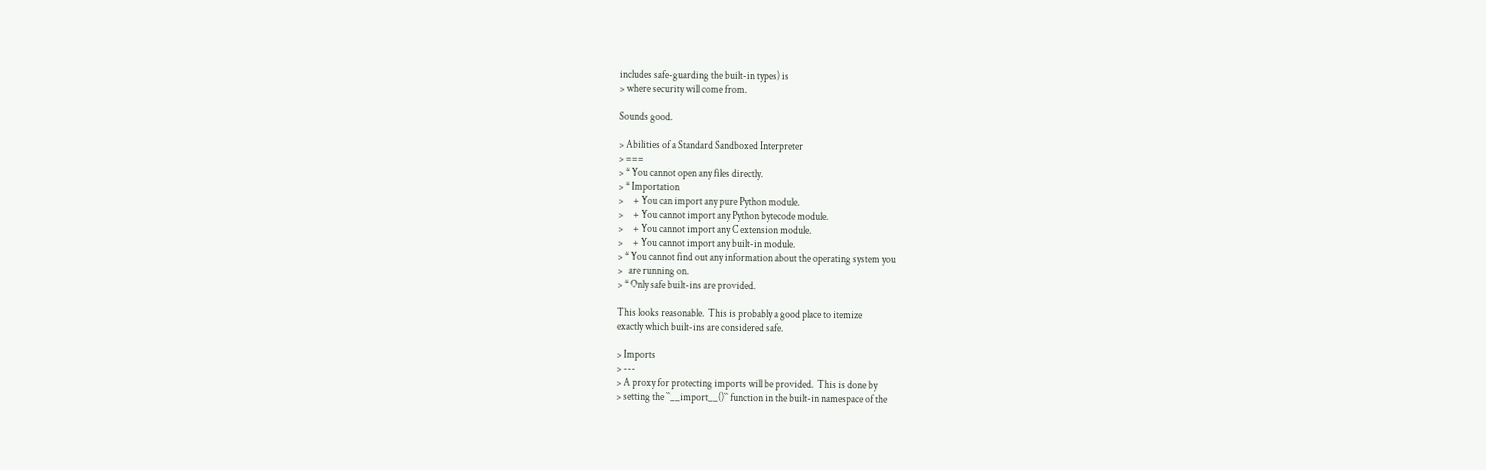includes safe-guarding the built-in types) is
> where security will come from.

Sounds good.

> Abilities of a Standard Sandboxed Interpreter
> ===
> * You cannot open any files directly.
> * Importation
>     + You can import any pure Python module.
>     + You cannot import any Python bytecode module.
>     + You cannot import any C extension module.
>     + You cannot import any built-in module.
> * You cannot find out any information about the operating system you
>   are running on.
> * Only safe built-ins are provided.

This looks reasonable.  This is probably a good place to itemize
exactly which built-ins are considered safe.

> Imports
> ---
> A proxy for protecting imports will be provided.  This is done by
> setting the ``__import__()`` function in the built-in namespace of the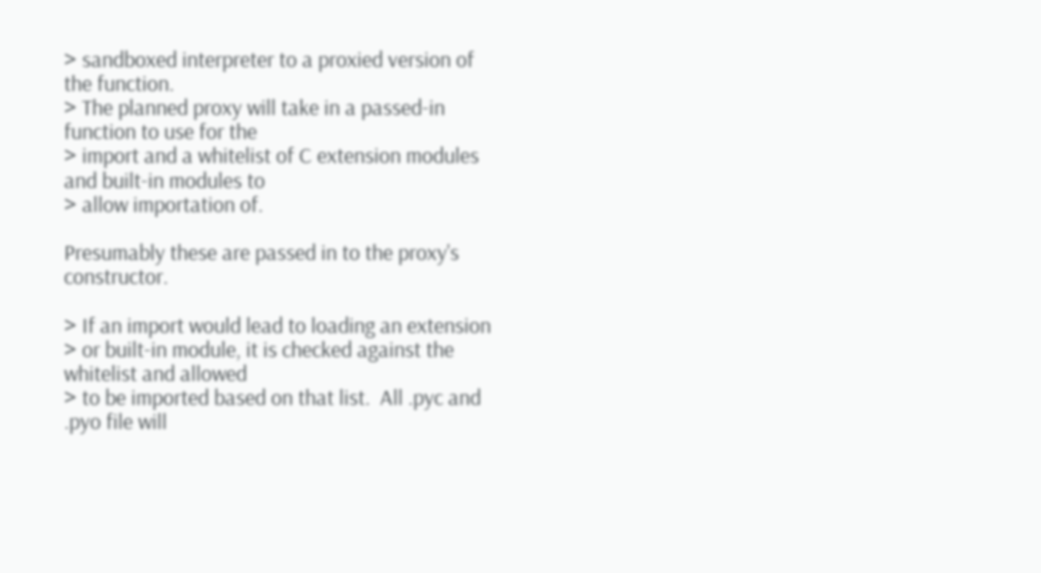> sandboxed interpreter to a proxied version of the function.
> The planned proxy will take in a passed-in function to use for the
> import and a whitelist of C extension modules and built-in modules to
> allow importation of.

Presumably these are passed in to the proxy's constructor.

> If an import would lead to loading an extension
> or built-in module, it is checked against the whitelist and allowed
> to be imported based on that list.  All .pyc and .pyo file will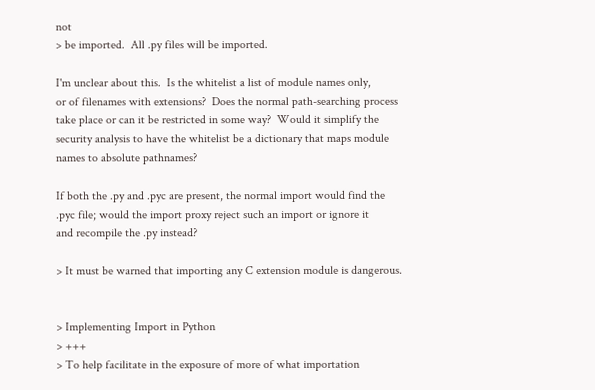not
> be imported.  All .py files will be imported.

I'm unclear about this.  Is the whitelist a list of module names only,
or of filenames with extensions?  Does the normal path-searching process
take place or can it be restricted in some way?  Would it simplify the
security analysis to have the whitelist be a dictionary that maps module
names to absolute pathnames?

If both the .py and .pyc are present, the normal import would find the
.pyc file; would the import proxy reject such an import or ignore it
and recompile the .py instead?

> It must be warned that importing any C extension module is dangerous.


> Implementing Import in Python
> +++
> To help facilitate in the exposure of more of what importation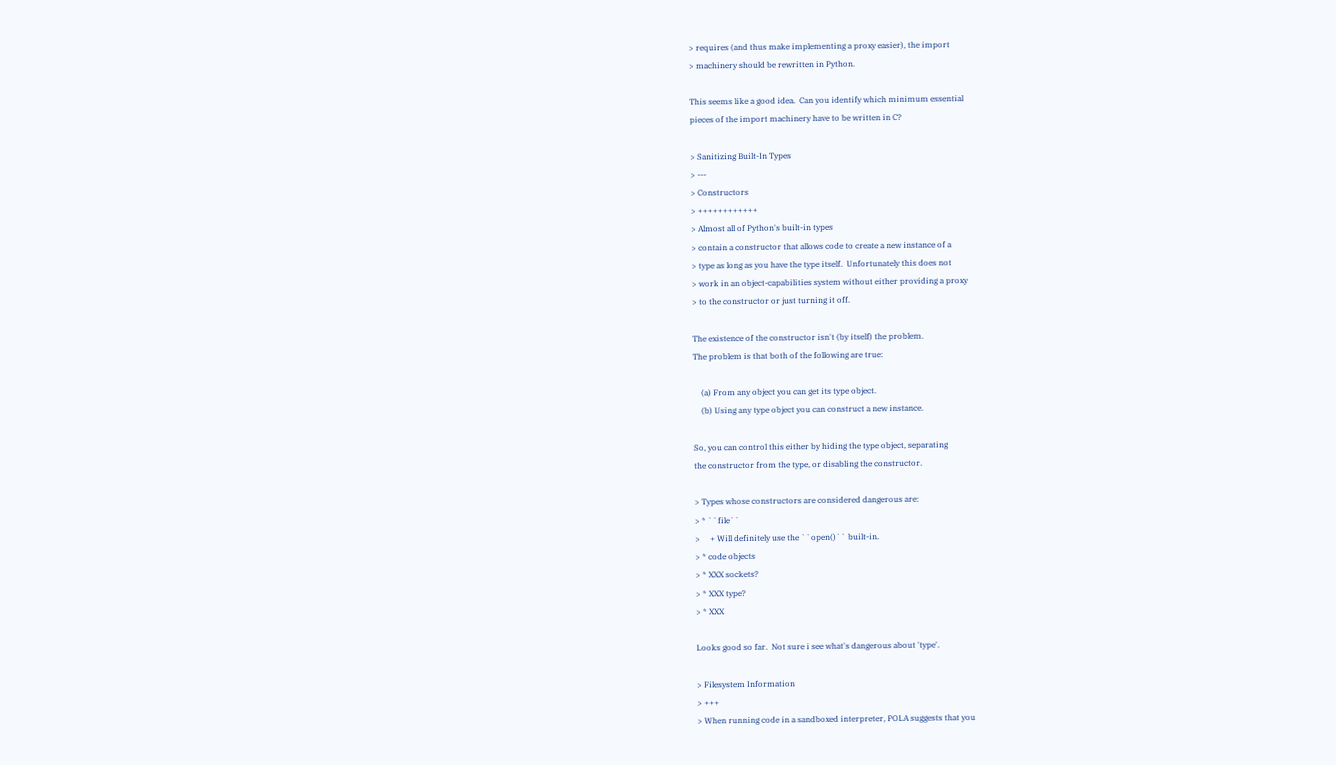> requires (and thus make implementing a proxy easier), the import
> machinery should be rewritten in Python.

This seems like a good idea.  Can you identify which minimum essential
pieces of the import machinery have to be written in C?

> Sanitizing Built-In Types
> ---
> Constructors
> ++++++++++++
> Almost all of Python's built-in types
> contain a constructor that allows code to create a new instance of a
> type as long as you have the type itself.  Unfortunately this does not
> work in an object-capabilities system without either providing a proxy
> to the constructor or just turning it off.

The existence of the constructor isn't (by itself) the problem.
The problem is that both of the following are true:

    (a) From any object you can get its type object.
    (b) Using any type object you can construct a new instance.

So, you can control this either by hiding the type object, separating
the constructor from the type, or disabling the constructor.

> Types whose constructors are considered dangerous are:
> * ``file``
>     + Will definitely use the ``open()`` built-in.
> * code objects
> * XXX sockets?
> * XXX type?
> * XXX

Looks good so far.  Not sure i see what's dangerous about 'type'.

> Filesystem Information
> +++
> When running code in a sandboxed interpreter, POLA suggests that you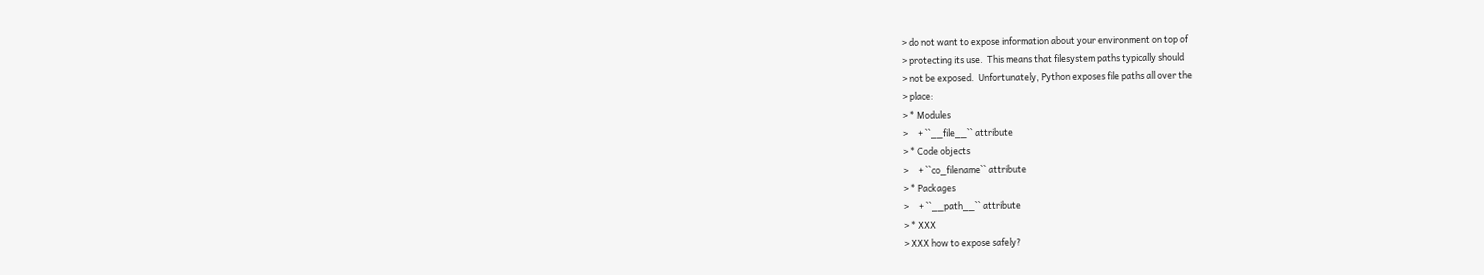> do not want to expose information about your environment on top of
> protecting its use.  This means that filesystem paths typically should
> not be exposed.  Unfortunately, Python exposes file paths all over the
> place:
> * Modules
>     + ``__file__`` attribute
> * Code objects
>     + ``co_filename`` attribute
> * Packages
>     + ``__path__`` attribute
> * XXX
> XXX how to expose safely?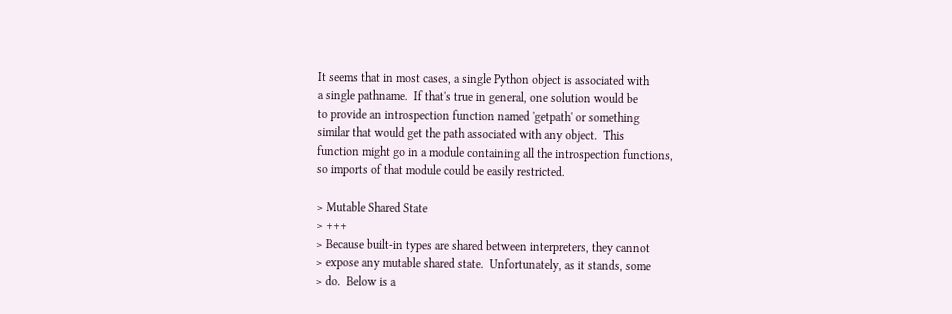It seems that in most cases, a single Python object is associated with
a single pathname.  If that's true in general, one solution would be
to provide an introspection function named 'getpath' or something
similar that would get the path associated with any object.  This
function might go in a module containing all the introspection functions,
so imports of that module could be easily restricted.

> Mutable Shared State
> +++
> Because built-in types are shared between interpreters, they cannot
> expose any mutable shared state.  Unfortunately, as it stands, some
> do.  Below is a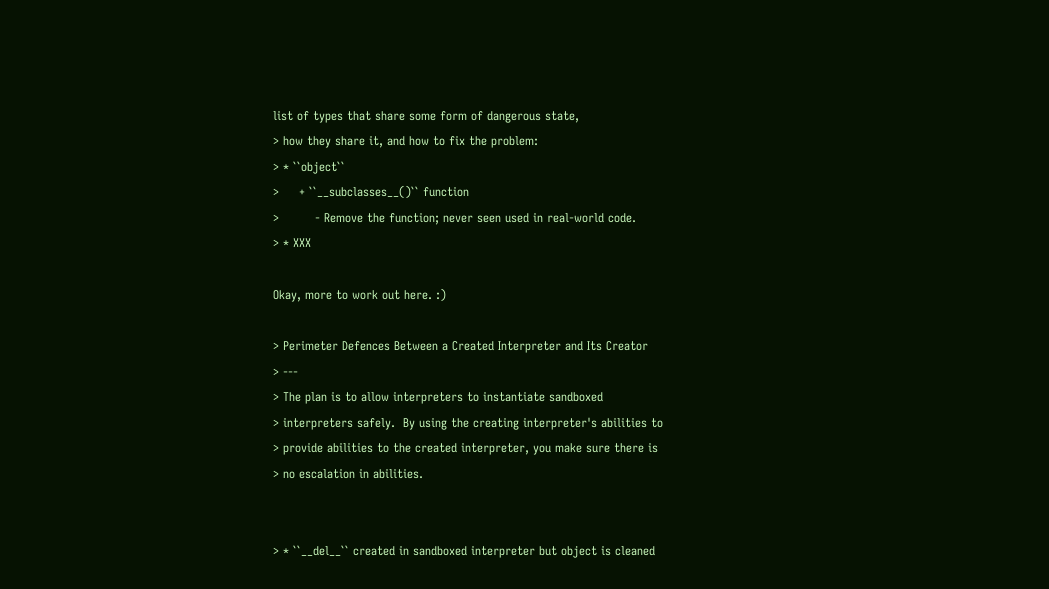list of types that share some form of dangerous state,
> how they share it, and how to fix the problem:
> * ``object``
>     + ``__subclasses__()`` function
>         - Remove the function; never seen used in real-world code.
> * XXX

Okay, more to work out here. :)

> Perimeter Defences Between a Created Interpreter and Its Creator
> ---
> The plan is to allow interpreters to instantiate sandboxed
> interpreters safely.  By using the creating interpreter's abilities to
> provide abilities to the created interpreter, you make sure there is
> no escalation in abilities.


> * ``__del__`` created in sandboxed interpreter but object is cleaned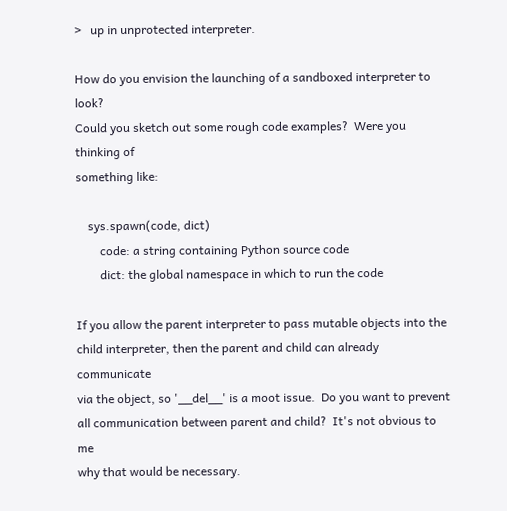>   up in unprotected interpreter.

How do you envision the launching of a sandboxed interpreter to look?
Could you sketch out some rough code examples?  Were you thinking of
something like:

    sys.spawn(code, dict)
        code: a string containing Python source code
        dict: the global namespace in which to run the code

If you allow the parent interpreter to pass mutable objects into the
child interpreter, then the parent and child can already communicate
via the object, so '__del__' is a moot issue.  Do you want to prevent
all communication between parent and child?  It's not obvious to me
why that would be necessary.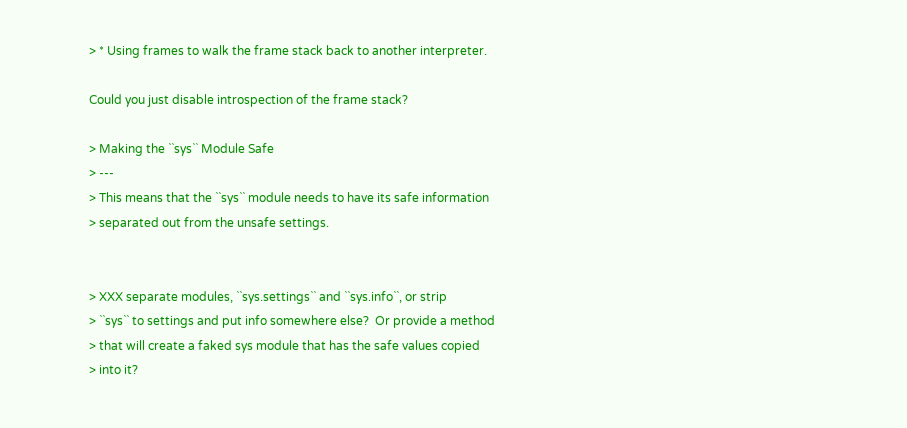> * Using frames to walk the frame stack back to another interpreter.

Could you just disable introspection of the frame stack?

> Making the ``sys`` Module Safe
> ---
> This means that the ``sys`` module needs to have its safe information
> separated out from the unsafe settings.


> XXX separate modules, ``sys.settings`` and ``sys.info``, or strip
> ``sys`` to settings and put info somewhere else?  Or provide a method
> that will create a faked sys module that has the safe values copied
> into it?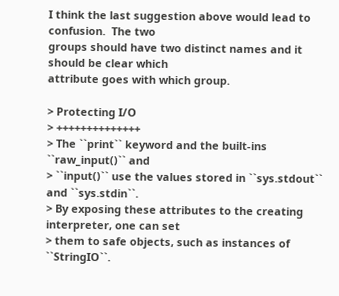I think the last suggestion above would lead to confusion.  The two
groups should have two distinct names and it should be clear which
attribute goes with which group.

> Protecting I/O
> ++++++++++++++
> The ``print`` keyword and the built-ins ``raw_input()`` and
> ``input()`` use the values stored in ``sys.stdout`` and ``sys.stdin``.
> By exposing these attributes to the creating interpreter, one can set
> them to safe objects, such as instances of ``StringIO``.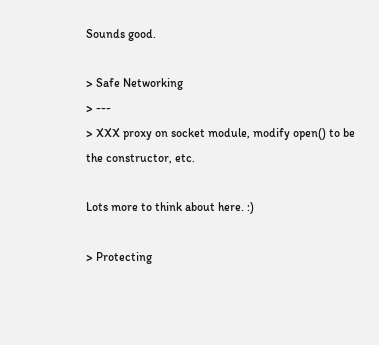Sounds good.

> Safe Networking
> ---
> XXX proxy on socket module, modify open() to be the constructor, etc.

Lots more to think about here. :)

> Protecting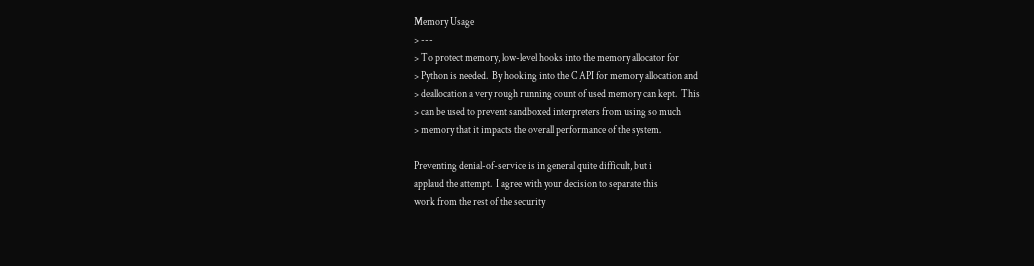Memory Usage
> ---
> To protect memory, low-level hooks into the memory allocator for
> Python is needed.  By hooking into the C API for memory allocation and
> deallocation a very rough running count of used memory can kept.  This
> can be used to prevent sandboxed interpreters from using so much
> memory that it impacts the overall performance of the system.

Preventing denial-of-service is in general quite difficult, but i
applaud the attempt.  I agree with your decision to separate this
work from the rest of the security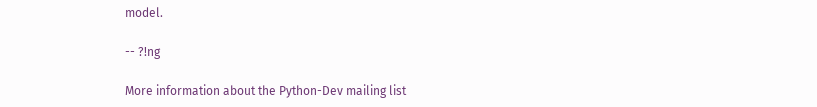model.

-- ?!ng

More information about the Python-Dev mailing list